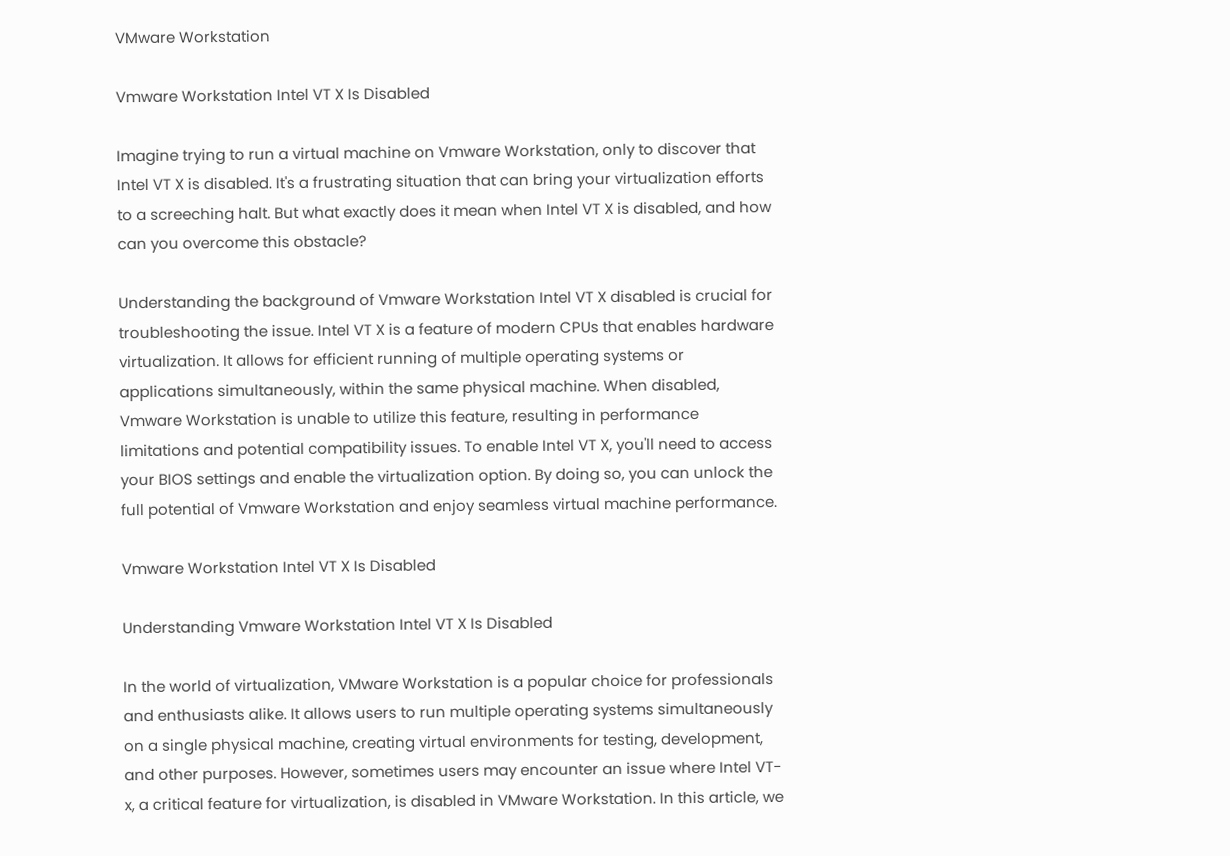VMware Workstation

Vmware Workstation Intel VT X Is Disabled

Imagine trying to run a virtual machine on Vmware Workstation, only to discover that Intel VT X is disabled. It's a frustrating situation that can bring your virtualization efforts to a screeching halt. But what exactly does it mean when Intel VT X is disabled, and how can you overcome this obstacle?

Understanding the background of Vmware Workstation Intel VT X disabled is crucial for troubleshooting the issue. Intel VT X is a feature of modern CPUs that enables hardware virtualization. It allows for efficient running of multiple operating systems or applications simultaneously, within the same physical machine. When disabled, Vmware Workstation is unable to utilize this feature, resulting in performance limitations and potential compatibility issues. To enable Intel VT X, you'll need to access your BIOS settings and enable the virtualization option. By doing so, you can unlock the full potential of Vmware Workstation and enjoy seamless virtual machine performance.

Vmware Workstation Intel VT X Is Disabled

Understanding Vmware Workstation Intel VT X Is Disabled

In the world of virtualization, VMware Workstation is a popular choice for professionals and enthusiasts alike. It allows users to run multiple operating systems simultaneously on a single physical machine, creating virtual environments for testing, development, and other purposes. However, sometimes users may encounter an issue where Intel VT-x, a critical feature for virtualization, is disabled in VMware Workstation. In this article, we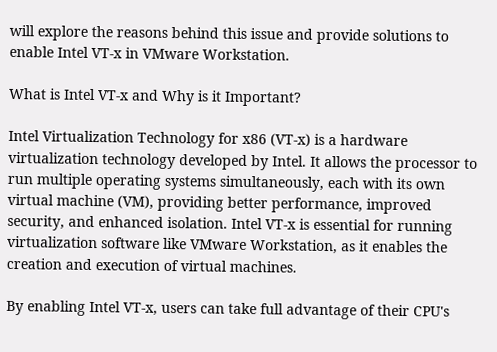will explore the reasons behind this issue and provide solutions to enable Intel VT-x in VMware Workstation.

What is Intel VT-x and Why is it Important?

Intel Virtualization Technology for x86 (VT-x) is a hardware virtualization technology developed by Intel. It allows the processor to run multiple operating systems simultaneously, each with its own virtual machine (VM), providing better performance, improved security, and enhanced isolation. Intel VT-x is essential for running virtualization software like VMware Workstation, as it enables the creation and execution of virtual machines.

By enabling Intel VT-x, users can take full advantage of their CPU's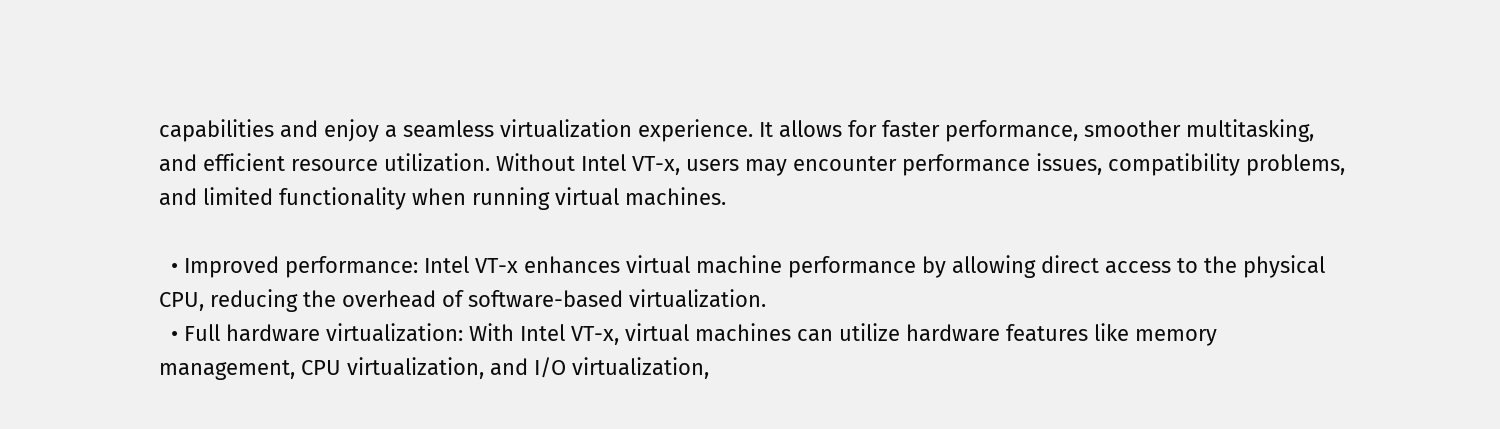capabilities and enjoy a seamless virtualization experience. It allows for faster performance, smoother multitasking, and efficient resource utilization. Without Intel VT-x, users may encounter performance issues, compatibility problems, and limited functionality when running virtual machines.

  • Improved performance: Intel VT-x enhances virtual machine performance by allowing direct access to the physical CPU, reducing the overhead of software-based virtualization.
  • Full hardware virtualization: With Intel VT-x, virtual machines can utilize hardware features like memory management, CPU virtualization, and I/O virtualization,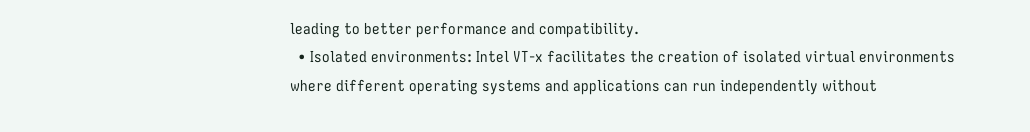leading to better performance and compatibility.
  • Isolated environments: Intel VT-x facilitates the creation of isolated virtual environments where different operating systems and applications can run independently without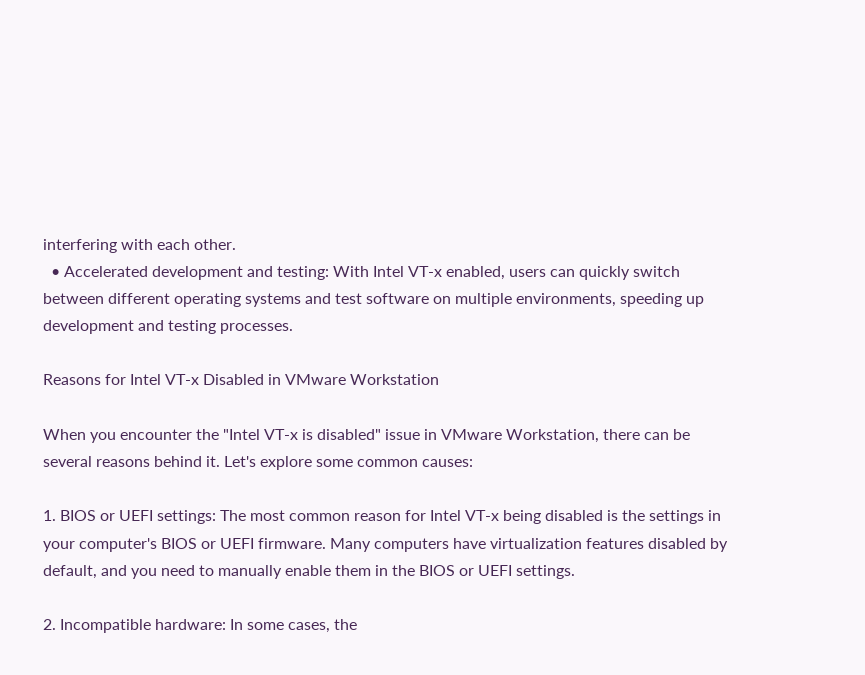interfering with each other.
  • Accelerated development and testing: With Intel VT-x enabled, users can quickly switch between different operating systems and test software on multiple environments, speeding up development and testing processes.

Reasons for Intel VT-x Disabled in VMware Workstation

When you encounter the "Intel VT-x is disabled" issue in VMware Workstation, there can be several reasons behind it. Let's explore some common causes:

1. BIOS or UEFI settings: The most common reason for Intel VT-x being disabled is the settings in your computer's BIOS or UEFI firmware. Many computers have virtualization features disabled by default, and you need to manually enable them in the BIOS or UEFI settings.

2. Incompatible hardware: In some cases, the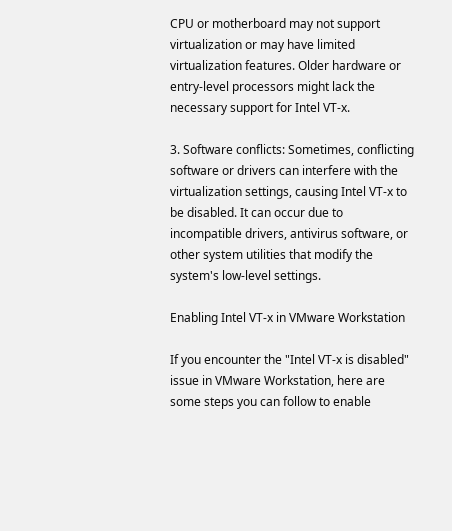CPU or motherboard may not support virtualization or may have limited virtualization features. Older hardware or entry-level processors might lack the necessary support for Intel VT-x.

3. Software conflicts: Sometimes, conflicting software or drivers can interfere with the virtualization settings, causing Intel VT-x to be disabled. It can occur due to incompatible drivers, antivirus software, or other system utilities that modify the system's low-level settings.

Enabling Intel VT-x in VMware Workstation

If you encounter the "Intel VT-x is disabled" issue in VMware Workstation, here are some steps you can follow to enable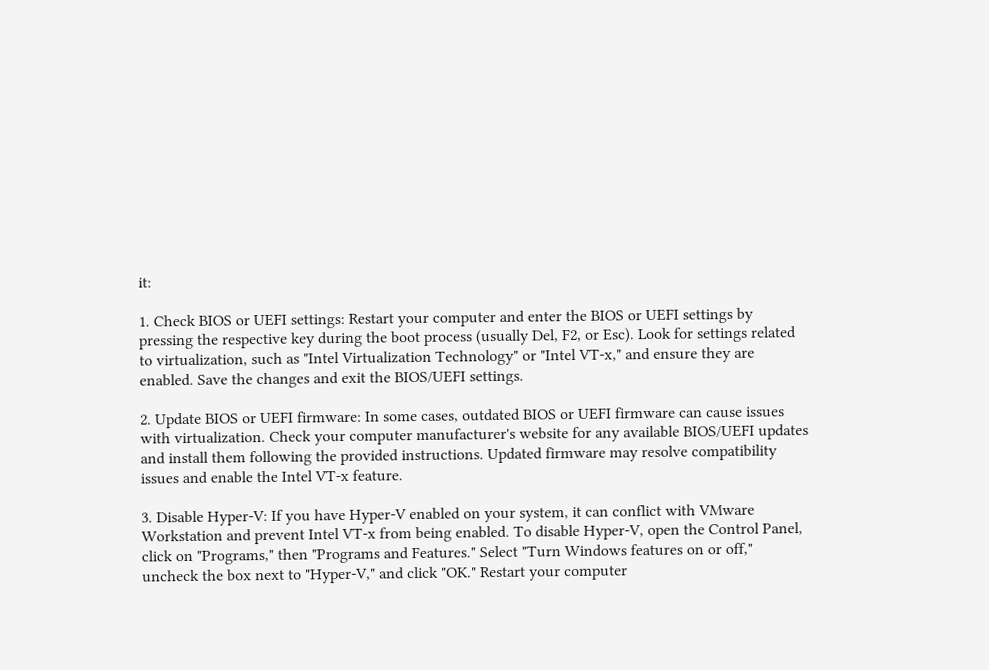it:

1. Check BIOS or UEFI settings: Restart your computer and enter the BIOS or UEFI settings by pressing the respective key during the boot process (usually Del, F2, or Esc). Look for settings related to virtualization, such as "Intel Virtualization Technology" or "Intel VT-x," and ensure they are enabled. Save the changes and exit the BIOS/UEFI settings.

2. Update BIOS or UEFI firmware: In some cases, outdated BIOS or UEFI firmware can cause issues with virtualization. Check your computer manufacturer's website for any available BIOS/UEFI updates and install them following the provided instructions. Updated firmware may resolve compatibility issues and enable the Intel VT-x feature.

3. Disable Hyper-V: If you have Hyper-V enabled on your system, it can conflict with VMware Workstation and prevent Intel VT-x from being enabled. To disable Hyper-V, open the Control Panel, click on "Programs," then "Programs and Features." Select "Turn Windows features on or off," uncheck the box next to "Hyper-V," and click "OK." Restart your computer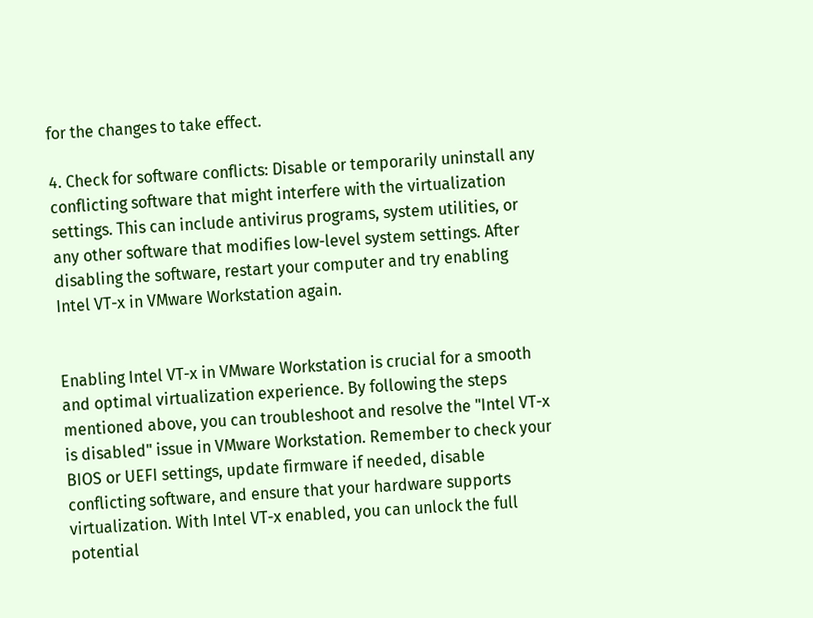for the changes to take effect.

4. Check for software conflicts: Disable or temporarily uninstall any conflicting software that might interfere with the virtualization settings. This can include antivirus programs, system utilities, or any other software that modifies low-level system settings. After disabling the software, restart your computer and try enabling Intel VT-x in VMware Workstation again.


Enabling Intel VT-x in VMware Workstation is crucial for a smooth and optimal virtualization experience. By following the steps mentioned above, you can troubleshoot and resolve the "Intel VT-x is disabled" issue in VMware Workstation. Remember to check your BIOS or UEFI settings, update firmware if needed, disable conflicting software, and ensure that your hardware supports virtualization. With Intel VT-x enabled, you can unlock the full potential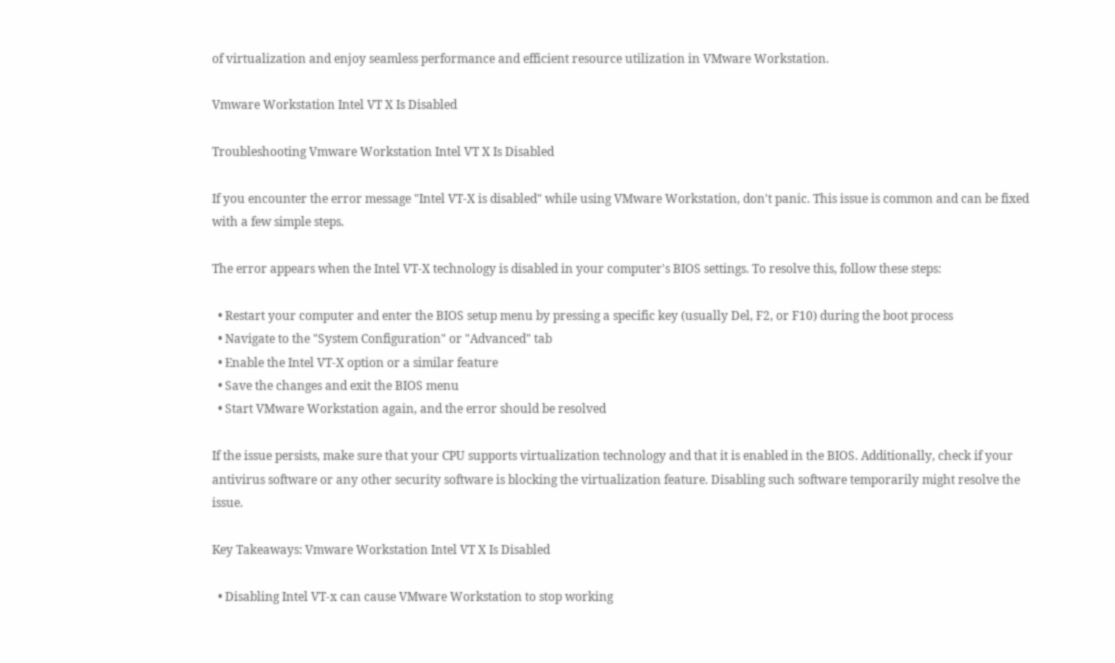of virtualization and enjoy seamless performance and efficient resource utilization in VMware Workstation.

Vmware Workstation Intel VT X Is Disabled

Troubleshooting Vmware Workstation Intel VT X Is Disabled

If you encounter the error message "Intel VT-X is disabled" while using VMware Workstation, don't panic. This issue is common and can be fixed with a few simple steps.

The error appears when the Intel VT-X technology is disabled in your computer's BIOS settings. To resolve this, follow these steps:

  • Restart your computer and enter the BIOS setup menu by pressing a specific key (usually Del, F2, or F10) during the boot process
  • Navigate to the "System Configuration" or "Advanced" tab
  • Enable the Intel VT-X option or a similar feature
  • Save the changes and exit the BIOS menu
  • Start VMware Workstation again, and the error should be resolved

If the issue persists, make sure that your CPU supports virtualization technology and that it is enabled in the BIOS. Additionally, check if your antivirus software or any other security software is blocking the virtualization feature. Disabling such software temporarily might resolve the issue.

Key Takeaways: Vmware Workstation Intel VT X Is Disabled

  • Disabling Intel VT-x can cause VMware Workstation to stop working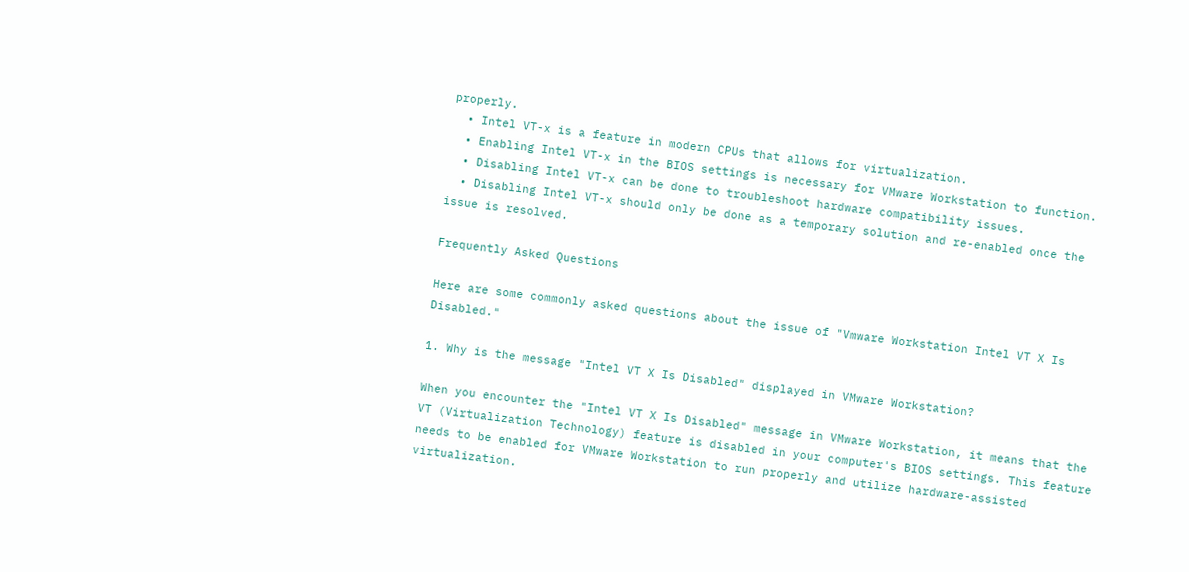properly.
  • Intel VT-x is a feature in modern CPUs that allows for virtualization.
  • Enabling Intel VT-x in the BIOS settings is necessary for VMware Workstation to function.
  • Disabling Intel VT-x can be done to troubleshoot hardware compatibility issues.
  • Disabling Intel VT-x should only be done as a temporary solution and re-enabled once the issue is resolved.

Frequently Asked Questions

Here are some commonly asked questions about the issue of "Vmware Workstation Intel VT X Is Disabled."

1. Why is the message "Intel VT X Is Disabled" displayed in VMware Workstation?

When you encounter the "Intel VT X Is Disabled" message in VMware Workstation, it means that the VT (Virtualization Technology) feature is disabled in your computer's BIOS settings. This feature needs to be enabled for VMware Workstation to run properly and utilize hardware-assisted virtualization.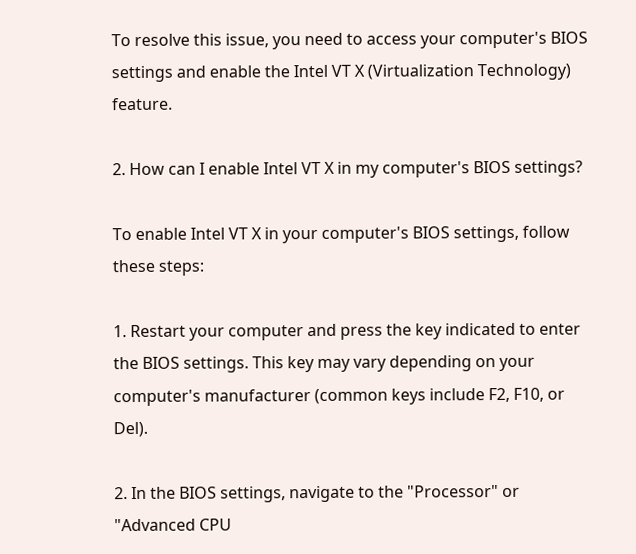To resolve this issue, you need to access your computer's BIOS settings and enable the Intel VT X (Virtualization Technology) feature.

2. How can I enable Intel VT X in my computer's BIOS settings?

To enable Intel VT X in your computer's BIOS settings, follow these steps:

1. Restart your computer and press the key indicated to enter the BIOS settings. This key may vary depending on your computer's manufacturer (common keys include F2, F10, or Del).

2. In the BIOS settings, navigate to the "Processor" or "Advanced CPU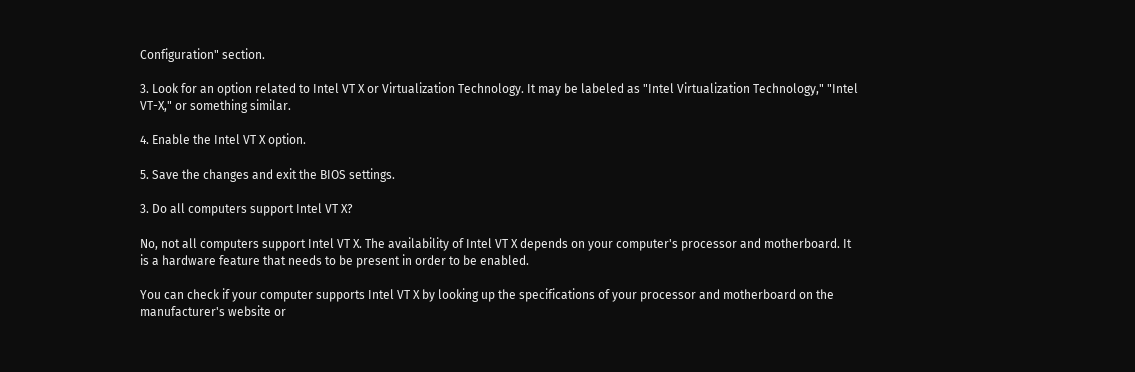Configuration" section.

3. Look for an option related to Intel VT X or Virtualization Technology. It may be labeled as "Intel Virtualization Technology," "Intel VT-X," or something similar.

4. Enable the Intel VT X option.

5. Save the changes and exit the BIOS settings.

3. Do all computers support Intel VT X?

No, not all computers support Intel VT X. The availability of Intel VT X depends on your computer's processor and motherboard. It is a hardware feature that needs to be present in order to be enabled.

You can check if your computer supports Intel VT X by looking up the specifications of your processor and motherboard on the manufacturer's website or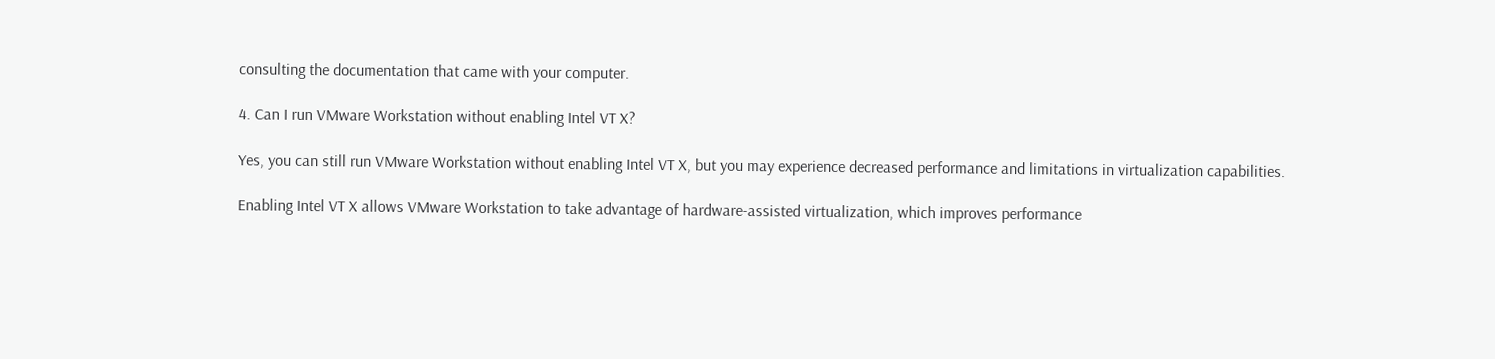consulting the documentation that came with your computer.

4. Can I run VMware Workstation without enabling Intel VT X?

Yes, you can still run VMware Workstation without enabling Intel VT X, but you may experience decreased performance and limitations in virtualization capabilities.

Enabling Intel VT X allows VMware Workstation to take advantage of hardware-assisted virtualization, which improves performance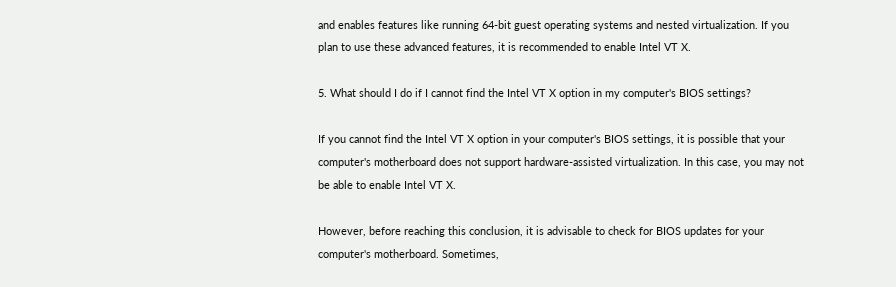and enables features like running 64-bit guest operating systems and nested virtualization. If you plan to use these advanced features, it is recommended to enable Intel VT X.

5. What should I do if I cannot find the Intel VT X option in my computer's BIOS settings?

If you cannot find the Intel VT X option in your computer's BIOS settings, it is possible that your computer's motherboard does not support hardware-assisted virtualization. In this case, you may not be able to enable Intel VT X.

However, before reaching this conclusion, it is advisable to check for BIOS updates for your computer's motherboard. Sometimes,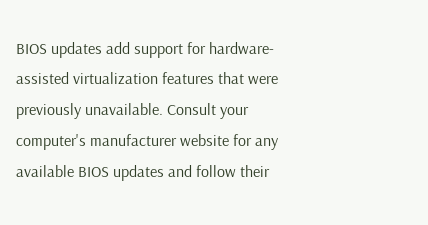BIOS updates add support for hardware-assisted virtualization features that were previously unavailable. Consult your computer's manufacturer website for any available BIOS updates and follow their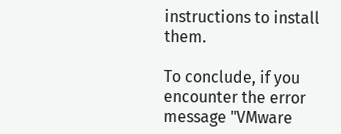instructions to install them.

To conclude, if you encounter the error message "VMware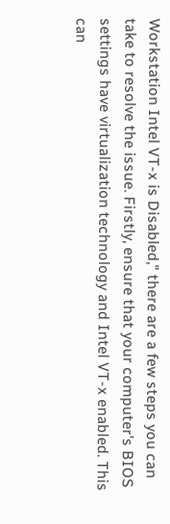Workstation Intel VT-x is Disabled," there are a few steps you can take to resolve the issue. Firstly, ensure that your computer's BIOS settings have virtualization technology and Intel VT-x enabled. This can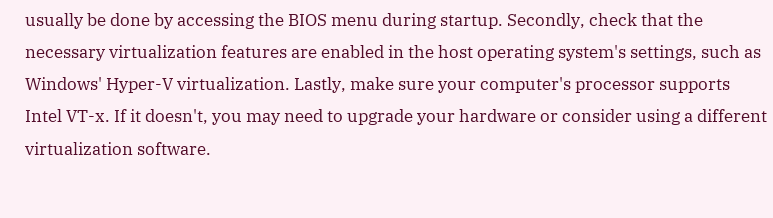usually be done by accessing the BIOS menu during startup. Secondly, check that the necessary virtualization features are enabled in the host operating system's settings, such as Windows' Hyper-V virtualization. Lastly, make sure your computer's processor supports Intel VT-x. If it doesn't, you may need to upgrade your hardware or consider using a different virtualization software.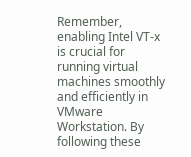Remember, enabling Intel VT-x is crucial for running virtual machines smoothly and efficiently in VMware Workstation. By following these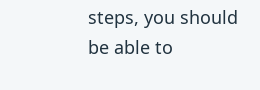steps, you should be able to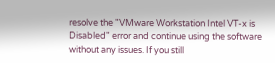resolve the "VMware Workstation Intel VT-x is Disabled" error and continue using the software without any issues. If you still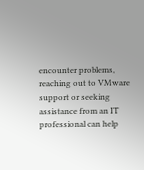encounter problems, reaching out to VMware support or seeking assistance from an IT professional can help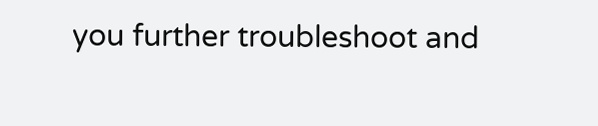you further troubleshoot and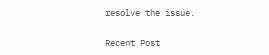resolve the issue.

Recent Post